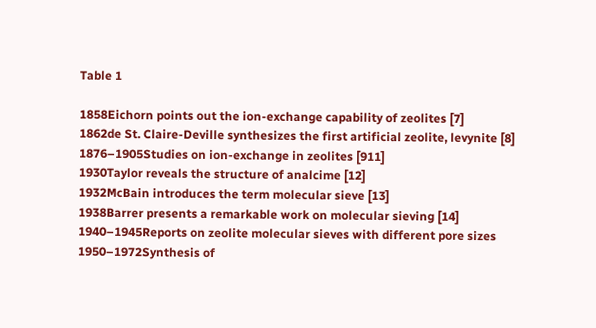Table 1

1858Eichorn points out the ion-exchange capability of zeolites [7]
1862de St. Claire-Deville synthesizes the first artificial zeolite, levynite [8]
1876–1905Studies on ion-exchange in zeolites [911]
1930Taylor reveals the structure of analcime [12]
1932McBain introduces the term molecular sieve [13]
1938Barrer presents a remarkable work on molecular sieving [14]
1940–1945Reports on zeolite molecular sieves with different pore sizes
1950–1972Synthesis of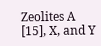Zeolites A [15], X, and Y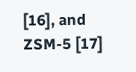[16], and ZSM-5 [17]